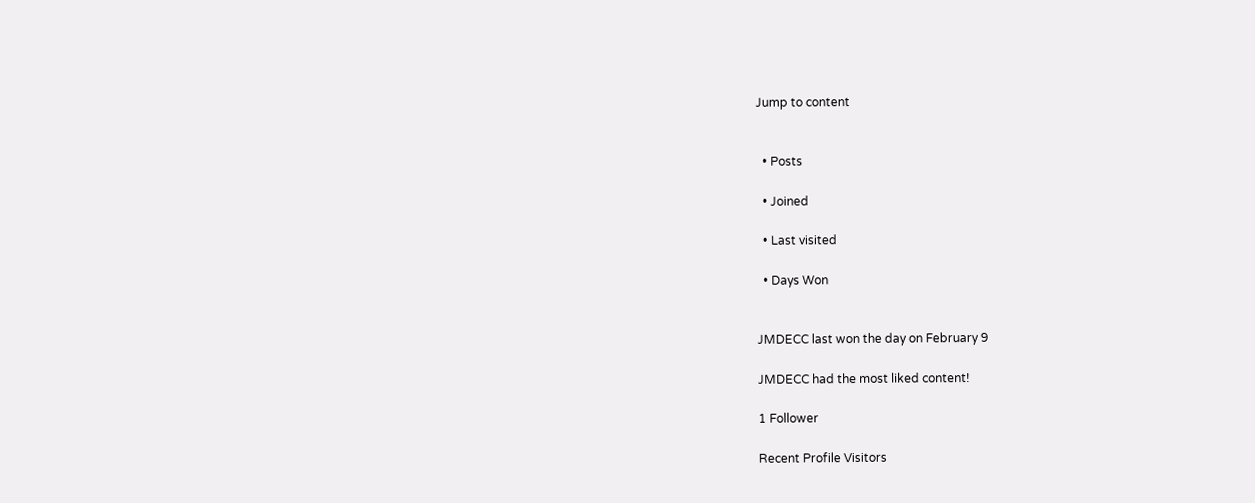Jump to content


  • Posts

  • Joined

  • Last visited

  • Days Won


JMDECC last won the day on February 9

JMDECC had the most liked content!

1 Follower

Recent Profile Visitors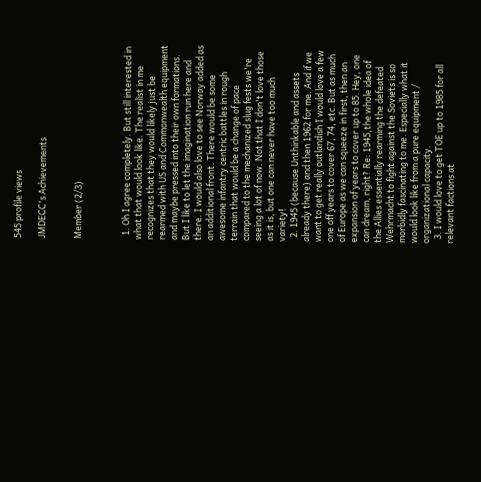545 profile views

JMDECC's Achievements


Member (2/3)



  1. Oh I agree completely. But still interested in what that would look like. The realist in me recognizes that they would likely just be rearmed with US and Commonwealth equipment and maybe pressed into their own formations. But I like to let the imagination run here and there. I would also love to see Norway added as an additional front. There would be some awesome infantry centric battles in rough terrain that would be a change of pace compared to the mechanized slug fests we're seeing a lot of now. Not that I don't love those as it is, but one can never have too much variety!
  2. 1945 (because Unthinkable and assets already there) and then 1962 for me. And if we want to get really outlandish I would love a few one off years to cover 67, 74, etc. But as much of Europe as we can squeeze in first, then an expansion of years to cover up to 85. Hey, one can dream, right? Re: 1945,the whole idea of the Allies essentially rearming the defeated Wehrmacht to fight against the Soviets is so morbidly fascinating to me. Especially what it would look like from a pure equipment / organizational capacity.
  3. I would love to get TOE up to 1985 for all relevant factions at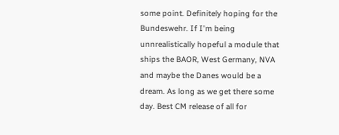some point. Definitely hoping for the Bundeswehr. If I'm being unnrealistically hopeful a module that ships the BAOR, West Germany, NVA and maybe the Danes would be a dream. As long as we get there some day. Best CM release of all for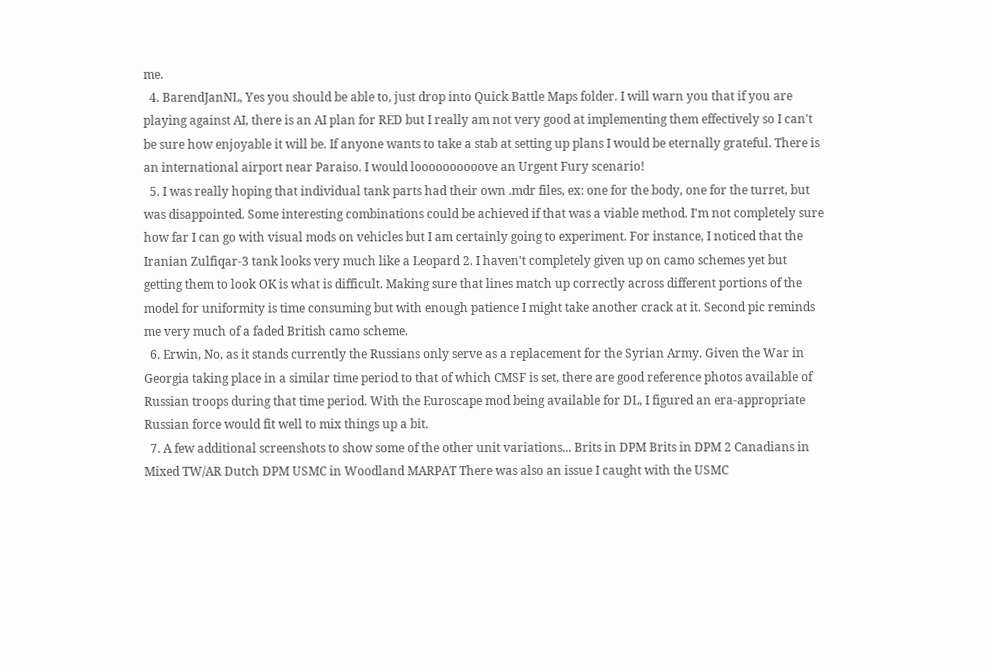me.
  4. BarendJanNL, Yes you should be able to, just drop into Quick Battle Maps folder. I will warn you that if you are playing against AI, there is an AI plan for RED but I really am not very good at implementing them effectively so I can't be sure how enjoyable it will be. If anyone wants to take a stab at setting up plans I would be eternally grateful. There is an international airport near Paraiso. I would loooooooooove an Urgent Fury scenario!
  5. I was really hoping that individual tank parts had their own .mdr files, ex: one for the body, one for the turret, but was disappointed. Some interesting combinations could be achieved if that was a viable method. I'm not completely sure how far I can go with visual mods on vehicles but I am certainly going to experiment. For instance, I noticed that the Iranian Zulfiqar-3 tank looks very much like a Leopard 2. I haven't completely given up on camo schemes yet but getting them to look OK is what is difficult. Making sure that lines match up correctly across different portions of the model for uniformity is time consuming but with enough patience I might take another crack at it. Second pic reminds me very much of a faded British camo scheme.
  6. Erwin, No, as it stands currently the Russians only serve as a replacement for the Syrian Army. Given the War in Georgia taking place in a similar time period to that of which CMSF is set, there are good reference photos available of Russian troops during that time period. With the Euroscape mod being available for DL, I figured an era-appropriate Russian force would fit well to mix things up a bit.
  7. A few additional screenshots to show some of the other unit variations... Brits in DPM Brits in DPM 2 Canadians in Mixed TW/AR Dutch DPM USMC in Woodland MARPAT There was also an issue I caught with the USMC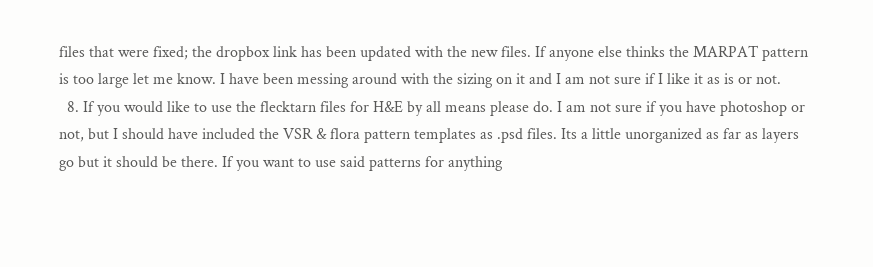files that were fixed; the dropbox link has been updated with the new files. If anyone else thinks the MARPAT pattern is too large let me know. I have been messing around with the sizing on it and I am not sure if I like it as is or not.
  8. If you would like to use the flecktarn files for H&E by all means please do. I am not sure if you have photoshop or not, but I should have included the VSR & flora pattern templates as .psd files. Its a little unorganized as far as layers go but it should be there. If you want to use said patterns for anything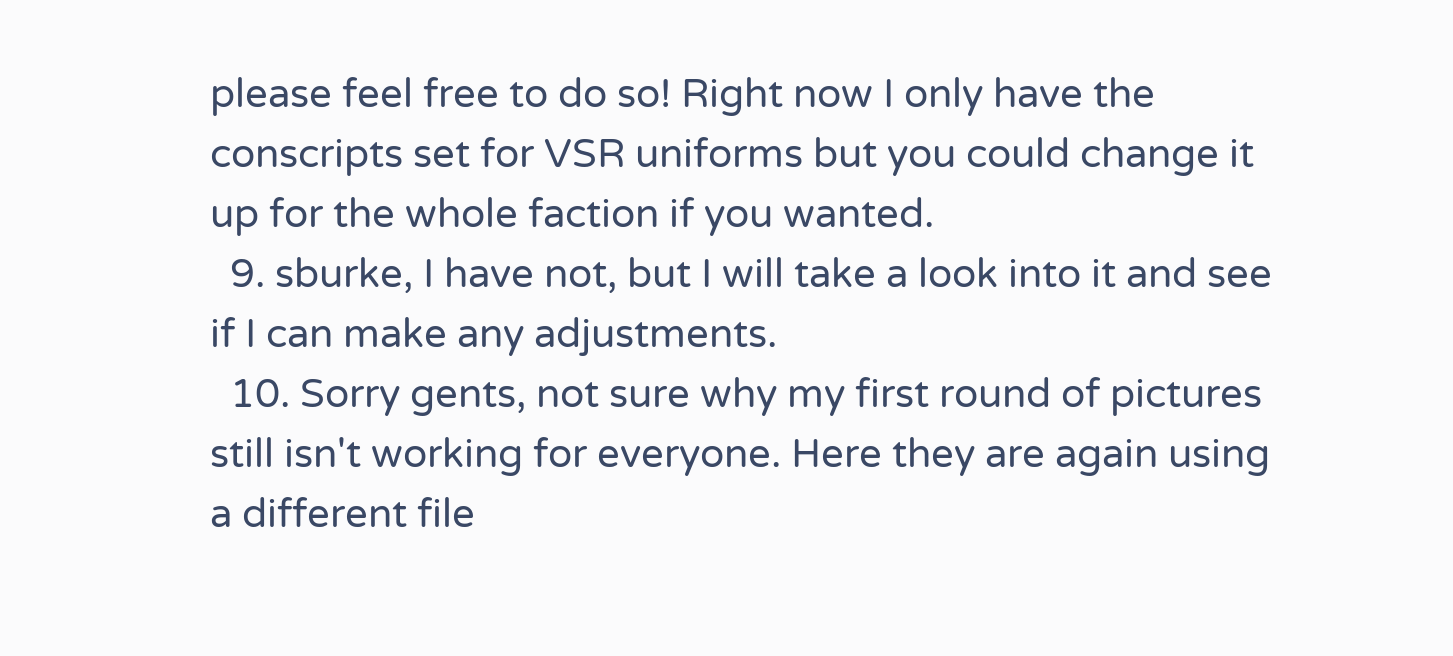please feel free to do so! Right now I only have the conscripts set for VSR uniforms but you could change it up for the whole faction if you wanted.
  9. sburke, I have not, but I will take a look into it and see if I can make any adjustments.
  10. Sorry gents, not sure why my first round of pictures still isn't working for everyone. Here they are again using a different file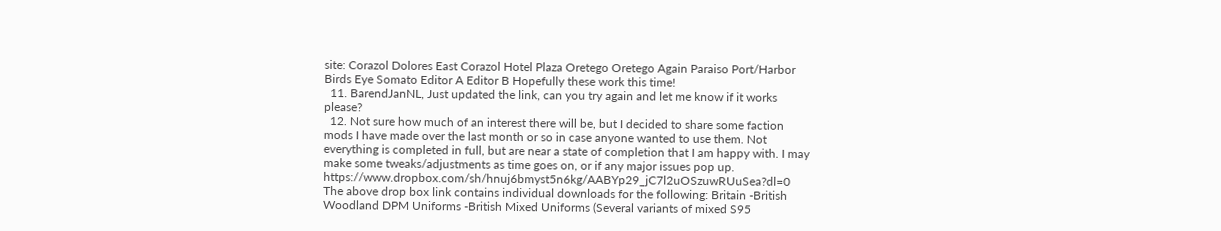site: Corazol Dolores East Corazol Hotel Plaza Oretego Oretego Again Paraiso Port/Harbor Birds Eye Somato Editor A Editor B Hopefully these work this time!
  11. BarendJanNL, Just updated the link, can you try again and let me know if it works please?
  12. Not sure how much of an interest there will be, but I decided to share some faction mods I have made over the last month or so in case anyone wanted to use them. Not everything is completed in full, but are near a state of completion that I am happy with. I may make some tweaks/adjustments as time goes on, or if any major issues pop up. https://www.dropbox.com/sh/hnuj6bmyst5n6kg/AABYp29_jC7l2uOSzuwRUuSea?dl=0 The above drop box link contains individual downloads for the following: Britain -British Woodland DPM Uniforms -British Mixed Uniforms (Several variants of mixed S95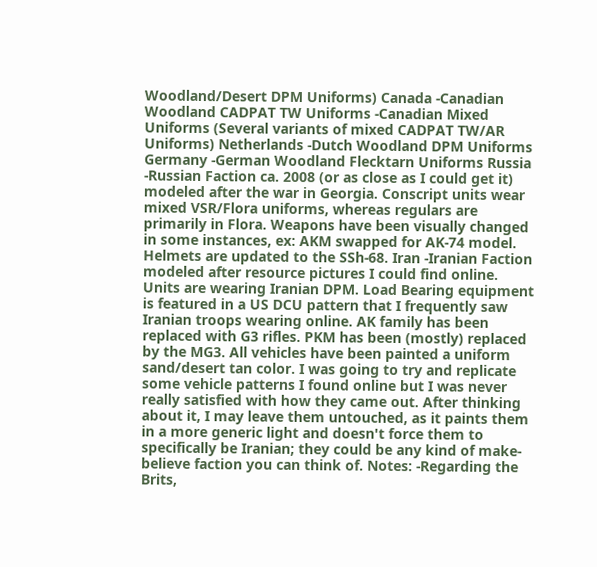Woodland/Desert DPM Uniforms) Canada -Canadian Woodland CADPAT TW Uniforms -Canadian Mixed Uniforms (Several variants of mixed CADPAT TW/AR Uniforms) Netherlands -Dutch Woodland DPM Uniforms Germany -German Woodland Flecktarn Uniforms Russia -Russian Faction ca. 2008 (or as close as I could get it) modeled after the war in Georgia. Conscript units wear mixed VSR/Flora uniforms, whereas regulars are primarily in Flora. Weapons have been visually changed in some instances, ex: AKM swapped for AK-74 model. Helmets are updated to the SSh-68. Iran -Iranian Faction modeled after resource pictures I could find online. Units are wearing Iranian DPM. Load Bearing equipment is featured in a US DCU pattern that I frequently saw Iranian troops wearing online. AK family has been replaced with G3 rifles. PKM has been (mostly) replaced by the MG3. All vehicles have been painted a uniform sand/desert tan color. I was going to try and replicate some vehicle patterns I found online but I was never really satisfied with how they came out. After thinking about it, I may leave them untouched, as it paints them in a more generic light and doesn't force them to specifically be Iranian; they could be any kind of make-believe faction you can think of. Notes: -Regarding the Brits,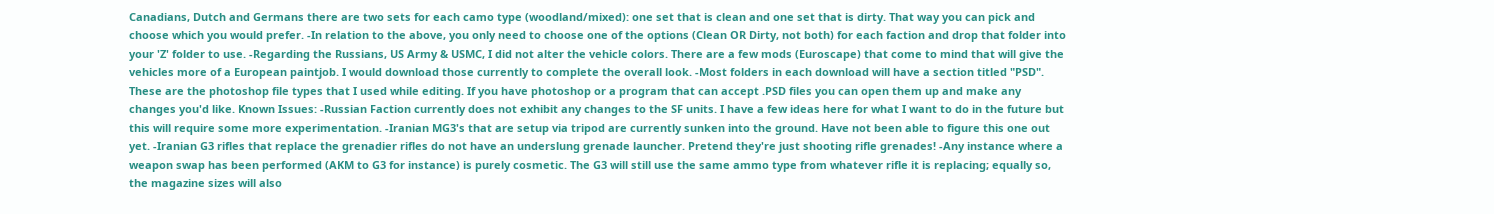Canadians, Dutch and Germans there are two sets for each camo type (woodland/mixed): one set that is clean and one set that is dirty. That way you can pick and choose which you would prefer. -In relation to the above, you only need to choose one of the options (Clean OR Dirty, not both) for each faction and drop that folder into your 'Z' folder to use. -Regarding the Russians, US Army & USMC, I did not alter the vehicle colors. There are a few mods (Euroscape) that come to mind that will give the vehicles more of a European paintjob. I would download those currently to complete the overall look. -Most folders in each download will have a section titled "PSD". These are the photoshop file types that I used while editing. If you have photoshop or a program that can accept .PSD files you can open them up and make any changes you'd like. Known Issues: -Russian Faction currently does not exhibit any changes to the SF units. I have a few ideas here for what I want to do in the future but this will require some more experimentation. -Iranian MG3's that are setup via tripod are currently sunken into the ground. Have not been able to figure this one out yet. -Iranian G3 rifles that replace the grenadier rifles do not have an underslung grenade launcher. Pretend they're just shooting rifle grenades! -Any instance where a weapon swap has been performed (AKM to G3 for instance) is purely cosmetic. The G3 will still use the same ammo type from whatever rifle it is replacing; equally so, the magazine sizes will also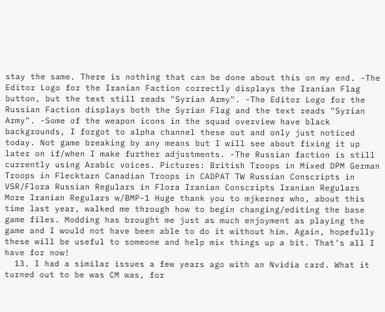stay the same. There is nothing that can be done about this on my end. -The Editor Logo for the Iranian Faction correctly displays the Iranian Flag button, but the text still reads "Syrian Army". -The Editor Logo for the Russian Faction displays both the Syrian Flag and the text reads "Syrian Army". -Some of the weapon icons in the squad overview have black backgrounds, I forgot to alpha channel these out and only just noticed today. Not game breaking by any means but I will see about fixing it up later on if/when I make further adjustments. -The Russian faction is still currently using Arabic voices. Pictures: British Troops in Mixed DPM German Troops in Flecktarn Canadian Troops in CADPAT TW Russian Conscripts in VSR/Flora Russian Regulars in Flora Iranian Conscripts Iranian Regulars More Iranian Regulars w/BMP-1 Huge thank you to mjkerner who, about this time last year, walked me through how to begin changing/editing the base game files. Modding has brought me just as much enjoyment as playing the game and I would not have been able to do it without him. Again, hopefully these will be useful to someone and help mix things up a bit. That's all I have for now!
  13. I had a similar issues a few years ago with an Nvidia card. What it turned out to be was CM was, for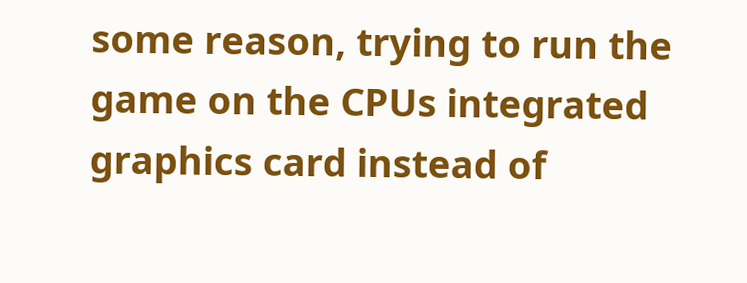some reason, trying to run the game on the CPUs integrated graphics card instead of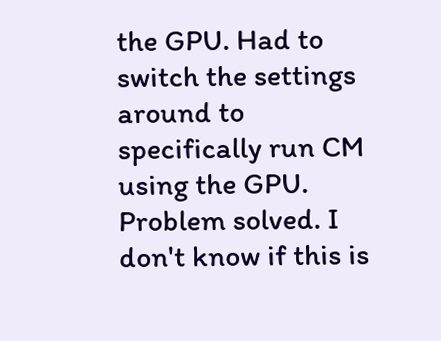the GPU. Had to switch the settings around to specifically run CM using the GPU. Problem solved. I don't know if this is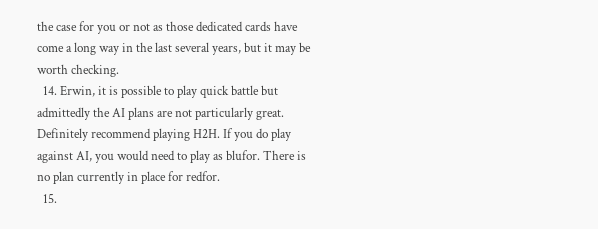the case for you or not as those dedicated cards have come a long way in the last several years, but it may be worth checking.
  14. Erwin, it is possible to play quick battle but admittedly the AI plans are not particularly great. Definitely recommend playing H2H. If you do play against AI, you would need to play as blufor. There is no plan currently in place for redfor.
  15.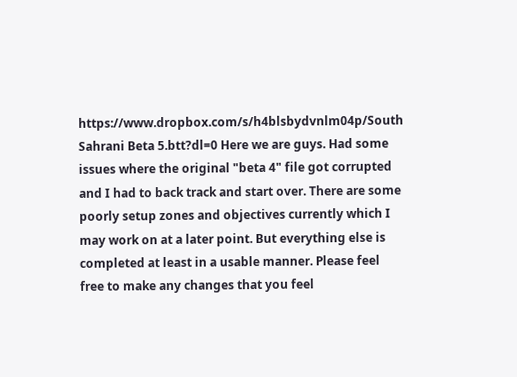https://www.dropbox.com/s/h4blsbydvnlm04p/South Sahrani Beta 5.btt?dl=0 Here we are guys. Had some issues where the original "beta 4" file got corrupted and I had to back track and start over. There are some poorly setup zones and objectives currently which I may work on at a later point. But everything else is completed at least in a usable manner. Please feel free to make any changes that you feel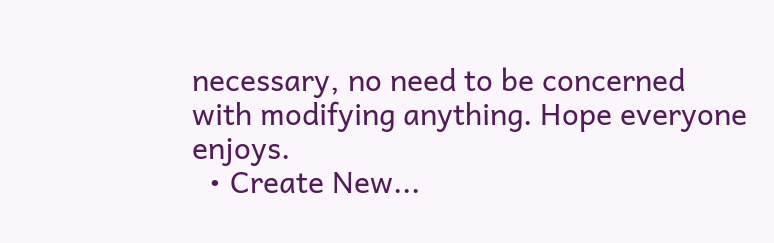necessary, no need to be concerned with modifying anything. Hope everyone enjoys.
  • Create New...